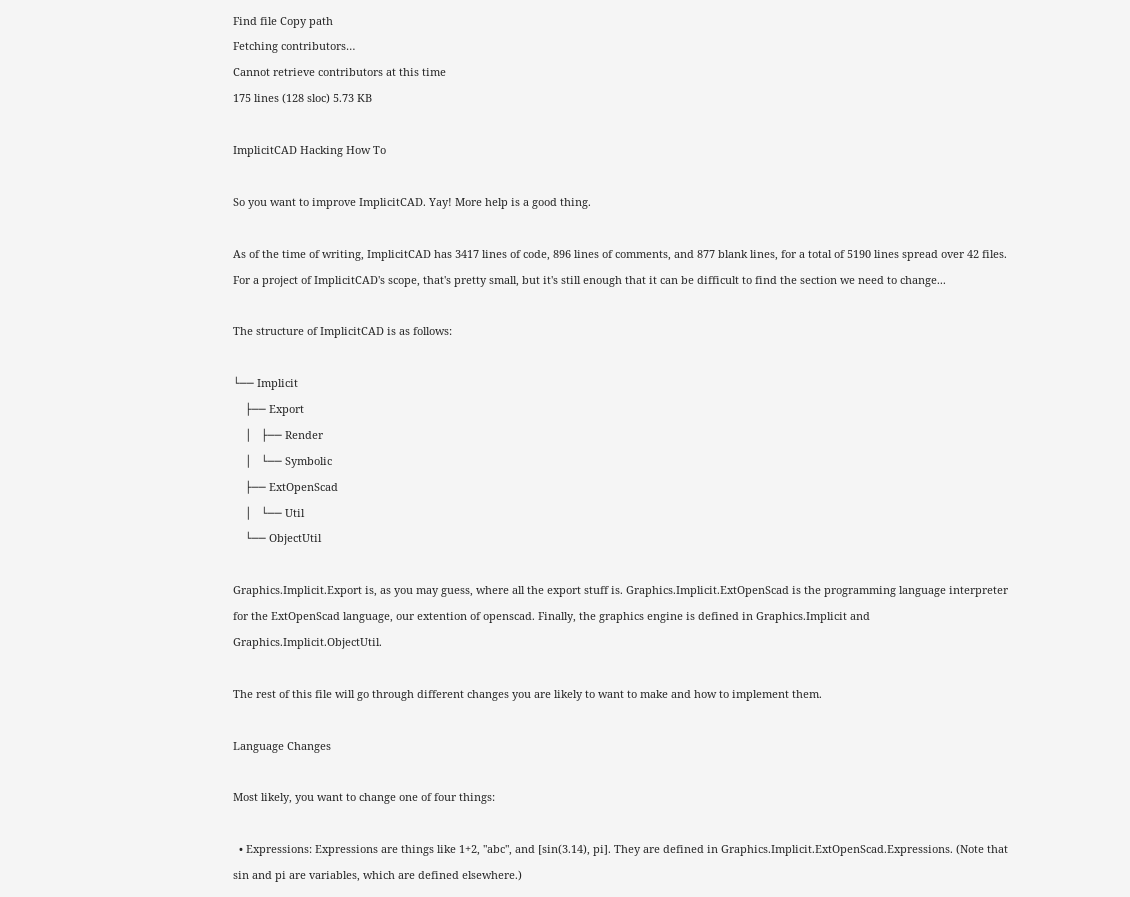Find file Copy path
Fetching contributors…
Cannot retrieve contributors at this time
175 lines (128 sloc) 5.73 KB

ImplicitCAD Hacking How To

So you want to improve ImplicitCAD. Yay! More help is a good thing.

As of the time of writing, ImplicitCAD has 3417 lines of code, 896 lines of comments, and 877 blank lines, for a total of 5190 lines spread over 42 files. For a project of ImplicitCAD's scope, that's pretty small, but it's still enough that it can be difficult to find the section we need to change...

The structure of ImplicitCAD is as follows:

└── Implicit
    ├── Export
    │   ├── Render
    │   └── Symbolic
    ├── ExtOpenScad
    │   └── Util
    └── ObjectUtil

Graphics.Implicit.Export is, as you may guess, where all the export stuff is. Graphics.Implicit.ExtOpenScad is the programming language interpreter for the ExtOpenScad language, our extention of openscad. Finally, the graphics engine is defined in Graphics.Implicit and Graphics.Implicit.ObjectUtil.

The rest of this file will go through different changes you are likely to want to make and how to implement them.

Language Changes

Most likely, you want to change one of four things:

  • Expressions: Expressions are things like 1+2, "abc", and [sin(3.14), pi]. They are defined in Graphics.Implicit.ExtOpenScad.Expressions. (Note that sin and pi are variables, which are defined elsewhere.)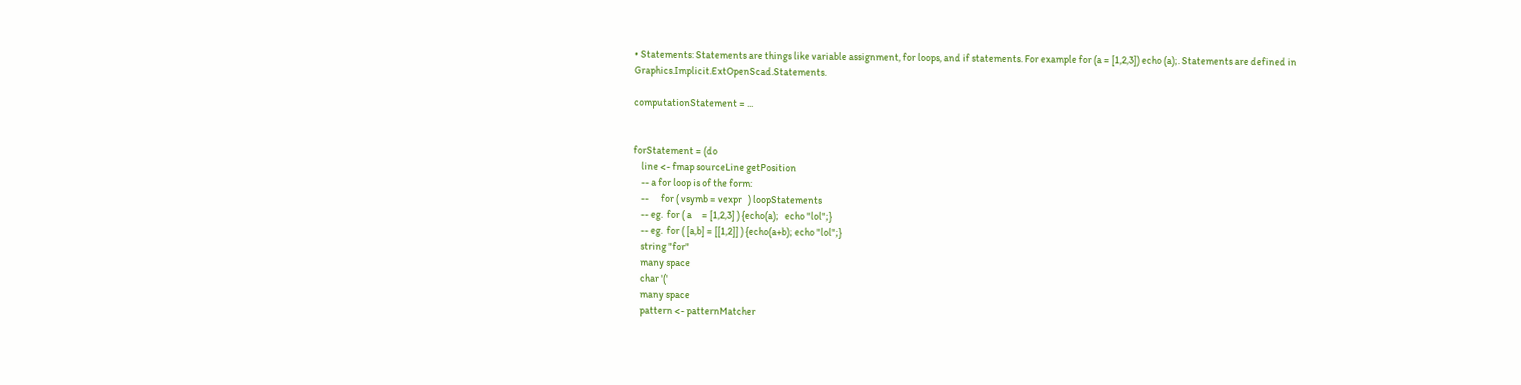• Statements: Statements are things like variable assignment, for loops, and if statements. For example for (a = [1,2,3]) echo (a);. Statements are defined in Graphics.Implicit.ExtOpenScad.Statements.

computationStatement = ...


forStatement = (do
    line <- fmap sourceLine getPosition
    -- a for loop is of the form:
    --      for ( vsymb = vexpr   ) loopStatements
    -- eg.  for ( a     = [1,2,3] ) {echo(a);   echo "lol";}
    -- eg.  for ( [a,b] = [[1,2]] ) {echo(a+b); echo "lol";}
    string "for"
    many space
    char '('
    many space
    pattern <- patternMatcher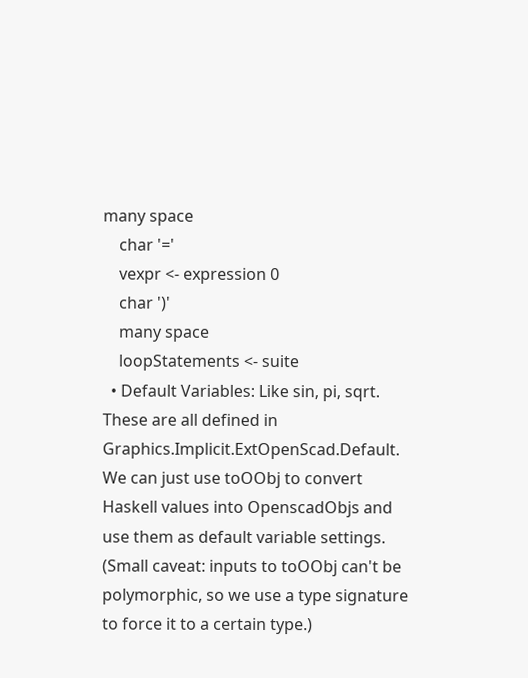many space
    char '='
    vexpr <- expression 0
    char ')'
    many space
    loopStatements <- suite
  • Default Variables: Like sin, pi, sqrt. These are all defined in Graphics.Implicit.ExtOpenScad.Default. We can just use toOObj to convert Haskell values into OpenscadObjs and use them as default variable settings. (Small caveat: inputs to toOObj can't be polymorphic, so we use a type signature to force it to a certain type.)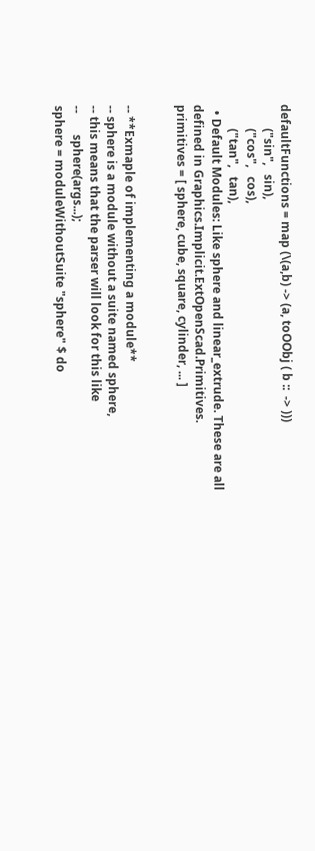defaultFunctions = map (\(a,b) -> (a, toOObj ( b ::  -> )))
        ("sin",   sin),
        ("cos",   cos),
        ("tan",   tan),
  • Default Modules: Like sphere and linear_extrude. These are all defined in Graphics.Implicit.ExtOpenScad.Primitives.
primitives = [ sphere, cube, square, cylinder, ... ]


-- **Exmaple of implementing a module**
-- sphere is a module without a suite named sphere,
-- this means that the parser will look for this like
--       sphere(args...);
sphere = moduleWithoutSuite "sphere" $ do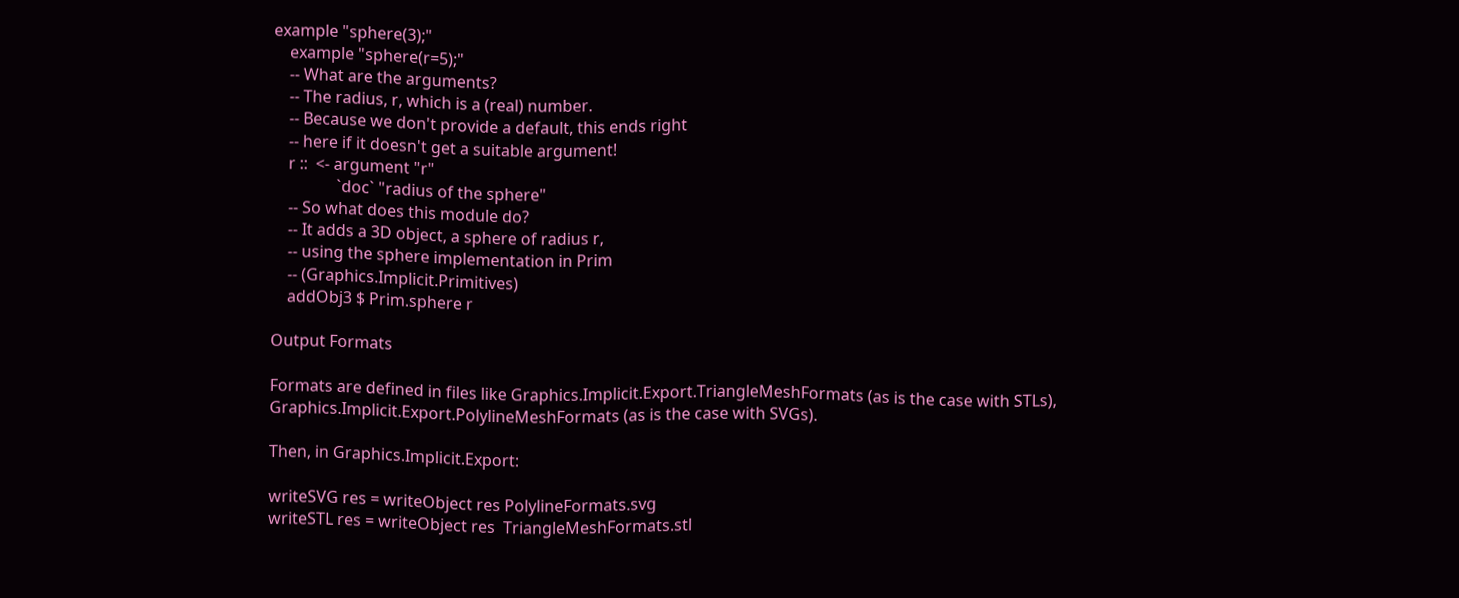example "sphere(3);"
    example "sphere(r=5);"
    -- What are the arguments?
    -- The radius, r, which is a (real) number.
    -- Because we don't provide a default, this ends right
    -- here if it doesn't get a suitable argument!
    r ::  <- argument "r"
                `doc` "radius of the sphere"
    -- So what does this module do?
    -- It adds a 3D object, a sphere of radius r,
    -- using the sphere implementation in Prim
    -- (Graphics.Implicit.Primitives)
    addObj3 $ Prim.sphere r

Output Formats

Formats are defined in files like Graphics.Implicit.Export.TriangleMeshFormats (as is the case with STLs), Graphics.Implicit.Export.PolylineMeshFormats (as is the case with SVGs).

Then, in Graphics.Implicit.Export:

writeSVG res = writeObject res PolylineFormats.svg
writeSTL res = writeObject res  TriangleMeshFormats.stl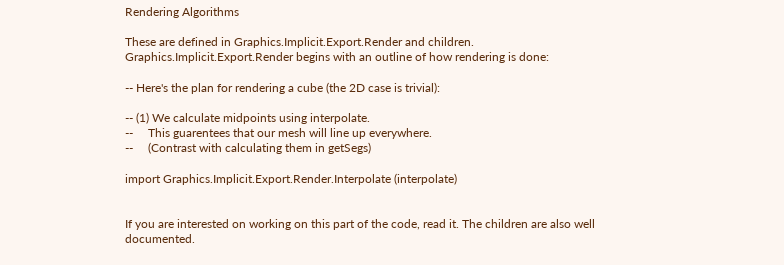Rendering Algorithms

These are defined in Graphics.Implicit.Export.Render and children. Graphics.Implicit.Export.Render begins with an outline of how rendering is done:

-- Here's the plan for rendering a cube (the 2D case is trivial):

-- (1) We calculate midpoints using interpolate.
--     This guarentees that our mesh will line up everywhere.
--     (Contrast with calculating them in getSegs)

import Graphics.Implicit.Export.Render.Interpolate (interpolate)


If you are interested on working on this part of the code, read it. The children are also well documented.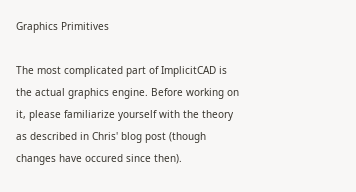Graphics Primitives

The most complicated part of ImplicitCAD is the actual graphics engine. Before working on it, please familiarize yourself with the theory as described in Chris' blog post (though changes have occured since then).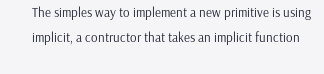The simples way to implement a new primitive is using implicit, a contructor that takes an implicit function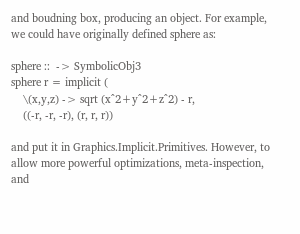and boudning box, producing an object. For example, we could have originally defined sphere as:

sphere ::  -> SymbolicObj3
sphere r = implicit (
    \(x,y,z) -> sqrt (x^2+y^2+z^2) - r,
    ((-r, -r, -r), (r, r, r))

and put it in Graphics.Implicit.Primitives. However, to allow more powerful optimizations, meta-inspection, and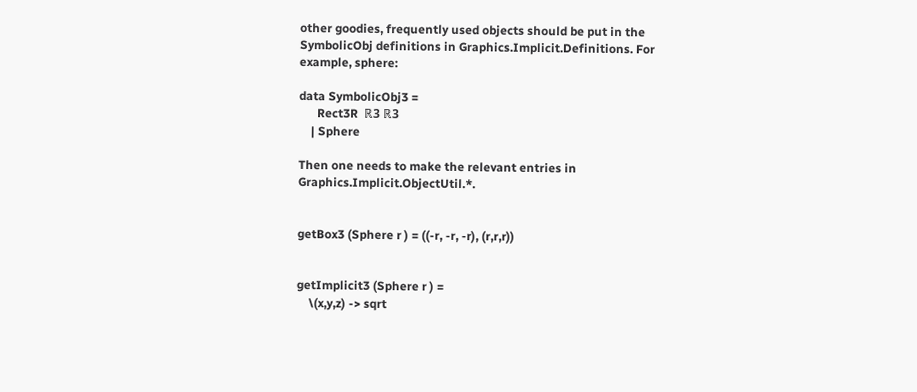other goodies, frequently used objects should be put in the SymbolicObj definitions in Graphics.Implicit.Definitions. For example, sphere:

data SymbolicObj3 =
      Rect3R  ℝ3 ℝ3
    | Sphere

Then one needs to make the relevant entries in Graphics.Implicit.ObjectUtil.*.


getBox3 (Sphere r ) = ((-r, -r, -r), (r,r,r))


getImplicit3 (Sphere r ) =
    \(x,y,z) -> sqrt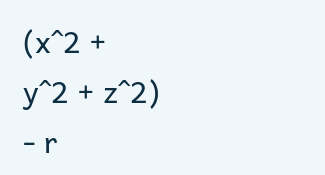(x^2 + y^2 + z^2) - r